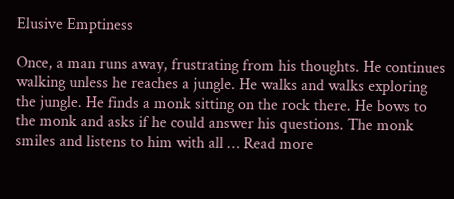Elusive Emptiness

Once, a man runs away, frustrating from his thoughts. He continues walking unless he reaches a jungle. He walks and walks exploring the jungle. He finds a monk sitting on the rock there. He bows to the monk and asks if he could answer his questions. The monk smiles and listens to him with all … Read more